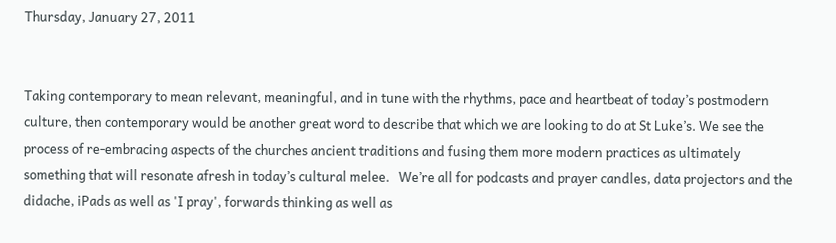Thursday, January 27, 2011


Taking contemporary to mean relevant, meaningful, and in tune with the rhythms, pace and heartbeat of today’s postmodern culture, then contemporary would be another great word to describe that which we are looking to do at St Luke’s. We see the process of re-embracing aspects of the churches ancient traditions and fusing them more modern practices as ultimately something that will resonate afresh in today’s cultural melee.   We’re all for podcasts and prayer candles, data projectors and the didache, iPads as well as 'I pray', forwards thinking as well as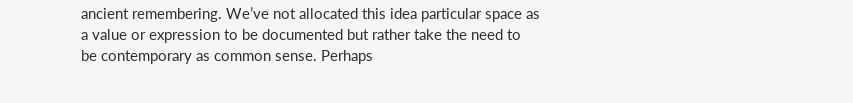ancient remembering. We’ve not allocated this idea particular space as a value or expression to be documented but rather take the need to be contemporary as common sense. Perhaps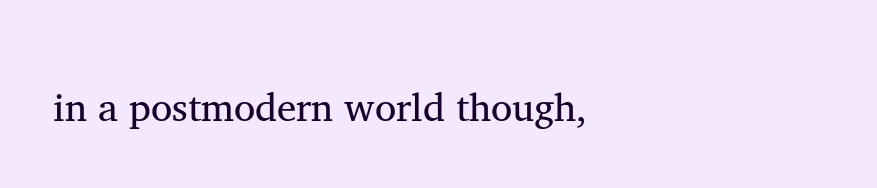in a postmodern world though,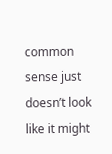common sense just doesn’t look like it might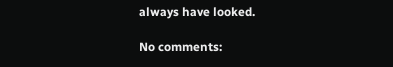always have looked.

No comments: